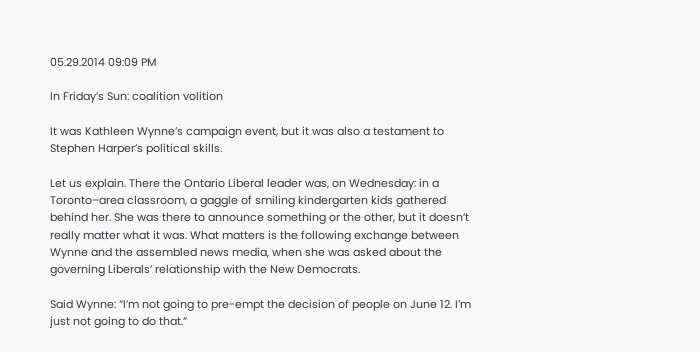05.29.2014 09:09 PM

In Friday’s Sun: coalition volition

It was Kathleen Wynne’s campaign event, but it was also a testament to Stephen Harper’s political skills.

Let us explain. There the Ontario Liberal leader was, on Wednesday: in a Toronto–area classroom, a gaggle of smiling kindergarten kids gathered behind her. She was there to announce something or the other, but it doesn’t really matter what it was. What matters is the following exchange between Wynne and the assembled news media, when she was asked about the governing Liberals’ relationship with the New Democrats.

Said Wynne: “I’m not going to pre-empt the decision of people on June 12. I’m just not going to do that.”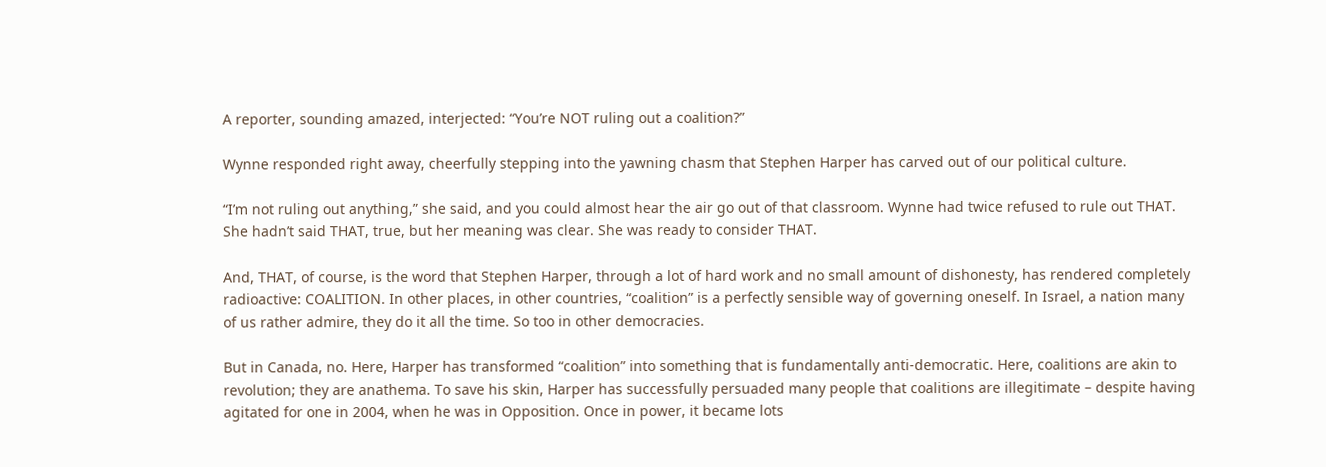A reporter, sounding amazed, interjected: “You’re NOT ruling out a coalition?”

Wynne responded right away, cheerfully stepping into the yawning chasm that Stephen Harper has carved out of our political culture.

“I’m not ruling out anything,” she said, and you could almost hear the air go out of that classroom. Wynne had twice refused to rule out THAT. She hadn’t said THAT, true, but her meaning was clear. She was ready to consider THAT.

And, THAT, of course, is the word that Stephen Harper, through a lot of hard work and no small amount of dishonesty, has rendered completely radioactive: COALITION. In other places, in other countries, “coalition” is a perfectly sensible way of governing oneself. In Israel, a nation many of us rather admire, they do it all the time. So too in other democracies.

But in Canada, no. Here, Harper has transformed “coalition” into something that is fundamentally anti-democratic. Here, coalitions are akin to revolution; they are anathema. To save his skin, Harper has successfully persuaded many people that coalitions are illegitimate – despite having agitated for one in 2004, when he was in Opposition. Once in power, it became lots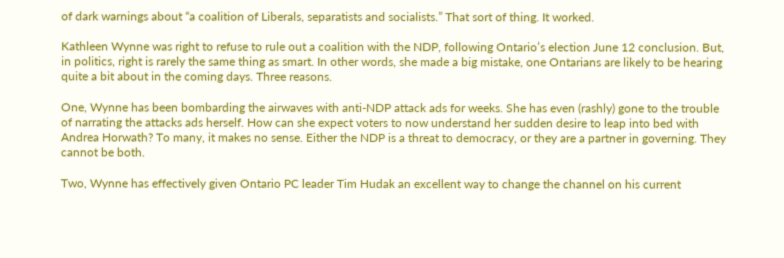of dark warnings about “a coalition of Liberals, separatists and socialists.” That sort of thing. It worked.

Kathleen Wynne was right to refuse to rule out a coalition with the NDP, following Ontario’s election June 12 conclusion. But, in politics, right is rarely the same thing as smart. In other words, she made a big mistake, one Ontarians are likely to be hearing quite a bit about in the coming days. Three reasons.

One, Wynne has been bombarding the airwaves with anti-NDP attack ads for weeks. She has even (rashly) gone to the trouble of narrating the attacks ads herself. How can she expect voters to now understand her sudden desire to leap into bed with Andrea Horwath? To many, it makes no sense. Either the NDP is a threat to democracy, or they are a partner in governing. They cannot be both.

Two, Wynne has effectively given Ontario PC leader Tim Hudak an excellent way to change the channel on his current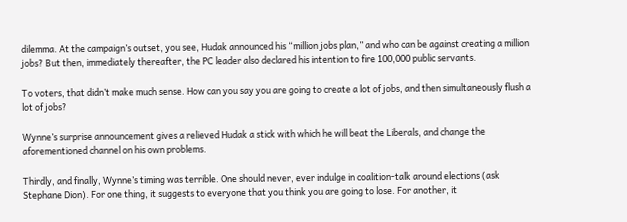dilemma. At the campaign’s outset, you see, Hudak announced his “million jobs plan,” and who can be against creating a million jobs? But then, immediately thereafter, the PC leader also declared his intention to fire 100,000 public servants.

To voters, that didn’t make much sense. How can you say you are going to create a lot of jobs, and then simultaneously flush a lot of jobs?

Wynne’s surprise announcement gives a relieved Hudak a stick with which he will beat the Liberals, and change the aforementioned channel on his own problems.

Thirdly, and finally, Wynne’s timing was terrible. One should never, ever indulge in coalition-talk around elections (ask Stephane Dion). For one thing, it suggests to everyone that you think you are going to lose. For another, it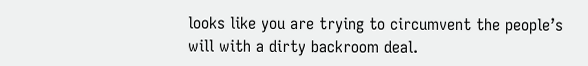looks like you are trying to circumvent the people’s will with a dirty backroom deal.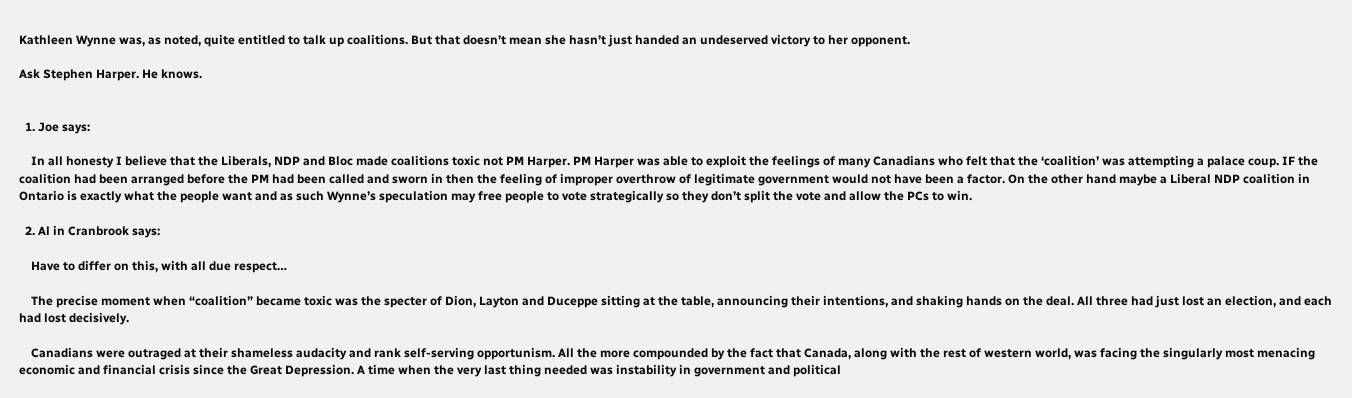Kathleen Wynne was, as noted, quite entitled to talk up coalitions. But that doesn’t mean she hasn’t just handed an undeserved victory to her opponent.

Ask Stephen Harper. He knows.


  1. Joe says:

    In all honesty I believe that the Liberals, NDP and Bloc made coalitions toxic not PM Harper. PM Harper was able to exploit the feelings of many Canadians who felt that the ‘coalition’ was attempting a palace coup. IF the coalition had been arranged before the PM had been called and sworn in then the feeling of improper overthrow of legitimate government would not have been a factor. On the other hand maybe a Liberal NDP coalition in Ontario is exactly what the people want and as such Wynne’s speculation may free people to vote strategically so they don’t split the vote and allow the PCs to win.

  2. Al in Cranbrook says:

    Have to differ on this, with all due respect…

    The precise moment when “coalition” became toxic was the specter of Dion, Layton and Duceppe sitting at the table, announcing their intentions, and shaking hands on the deal. All three had just lost an election, and each had lost decisively.

    Canadians were outraged at their shameless audacity and rank self-serving opportunism. All the more compounded by the fact that Canada, along with the rest of western world, was facing the singularly most menacing economic and financial crisis since the Great Depression. A time when the very last thing needed was instability in government and political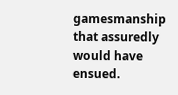gamesmanship that assuredly would have ensued.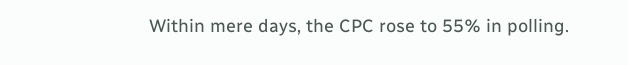Within mere days, the CPC rose to 55% in polling.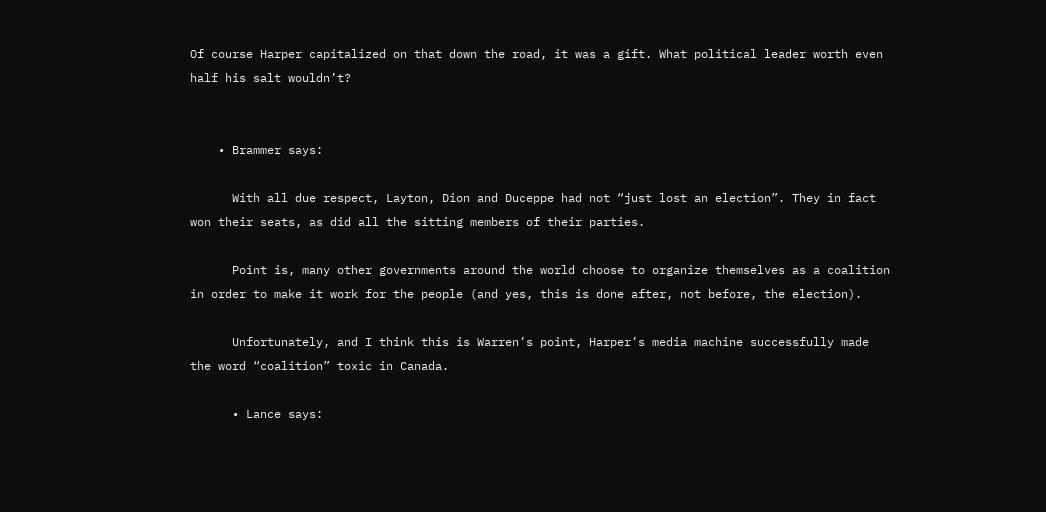Of course Harper capitalized on that down the road, it was a gift. What political leader worth even half his salt wouldn’t?


    • Brammer says:

      With all due respect, Layton, Dion and Duceppe had not “just lost an election”. They in fact won their seats, as did all the sitting members of their parties.

      Point is, many other governments around the world choose to organize themselves as a coalition in order to make it work for the people (and yes, this is done after, not before, the election).

      Unfortunately, and I think this is Warren’s point, Harper’s media machine successfully made the word “coalition” toxic in Canada.

      • Lance says: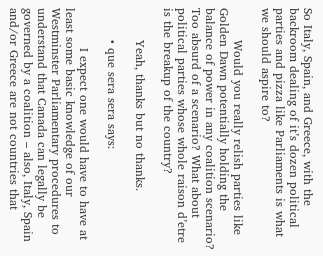So Italy, Spain, and Greece, with the backroom dealing of it’s dozen political parties and pizza like Parliaments is what we should aspire to?

        Would you really relish parties like Golden Dawn potentially holding the balance of power in any coalition scenario? Too absurd of a scenario? What about political parties whose whole raison d’etre is the breakup of the country?

        Yeah, thanks but no thanks.

        • que sera sera says:

          I expect one would have to have at least some basic knowledge of our Westminster Parliamentary procedures to understand that Canada can legally be governed by a coalition – also, Italy, Spain and/or Greece are not countries that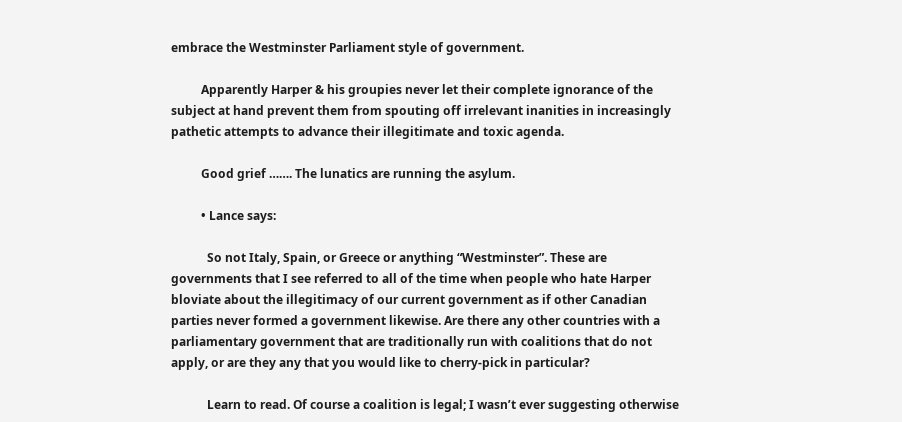embrace the Westminster Parliament style of government.

          Apparently Harper & his groupies never let their complete ignorance of the subject at hand prevent them from spouting off irrelevant inanities in increasingly pathetic attempts to advance their illegitimate and toxic agenda.

          Good grief ……. The lunatics are running the asylum.

          • Lance says:

            So not Italy, Spain, or Greece or anything “Westminster”. These are governments that I see referred to all of the time when people who hate Harper bloviate about the illegitimacy of our current government as if other Canadian parties never formed a government likewise. Are there any other countries with a parliamentary government that are traditionally run with coalitions that do not apply, or are they any that you would like to cherry-pick in particular?

            Learn to read. Of course a coalition is legal; I wasn’t ever suggesting otherwise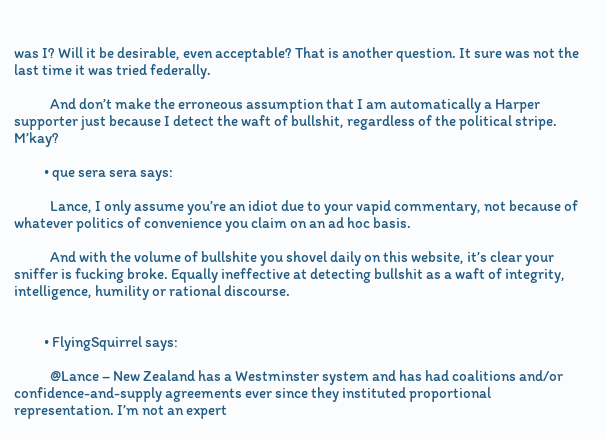was I? Will it be desirable, even acceptable? That is another question. It sure was not the last time it was tried federally.

            And don’t make the erroneous assumption that I am automatically a Harper supporter just because I detect the waft of bullshit, regardless of the political stripe. M’kay?

          • que sera sera says:

            Lance, I only assume you’re an idiot due to your vapid commentary, not because of whatever politics of convenience you claim on an ad hoc basis.

            And with the volume of bullshite you shovel daily on this website, it’s clear your sniffer is fucking broke. Equally ineffective at detecting bullshit as a waft of integrity, intelligence, humility or rational discourse.


          • FlyingSquirrel says:

            @Lance – New Zealand has a Westminster system and has had coalitions and/or confidence-and-supply agreements ever since they instituted proportional representation. I’m not an expert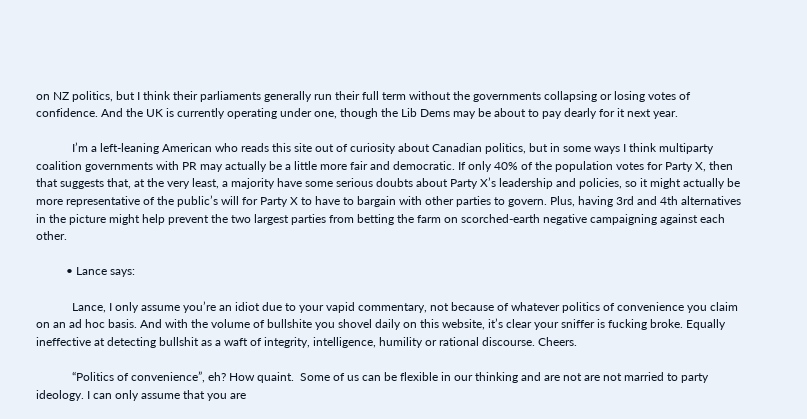on NZ politics, but I think their parliaments generally run their full term without the governments collapsing or losing votes of confidence. And the UK is currently operating under one, though the Lib Dems may be about to pay dearly for it next year.

            I’m a left-leaning American who reads this site out of curiosity about Canadian politics, but in some ways I think multiparty coalition governments with PR may actually be a little more fair and democratic. If only 40% of the population votes for Party X, then that suggests that, at the very least, a majority have some serious doubts about Party X’s leadership and policies, so it might actually be more representative of the public’s will for Party X to have to bargain with other parties to govern. Plus, having 3rd and 4th alternatives in the picture might help prevent the two largest parties from betting the farm on scorched-earth negative campaigning against each other.

          • Lance says:

            Lance, I only assume you’re an idiot due to your vapid commentary, not because of whatever politics of convenience you claim on an ad hoc basis. And with the volume of bullshite you shovel daily on this website, it’s clear your sniffer is fucking broke. Equally ineffective at detecting bullshit as a waft of integrity, intelligence, humility or rational discourse. Cheers.

            “Politics of convenience”, eh? How quaint.  Some of us can be flexible in our thinking and are not are not married to party ideology. I can only assume that you are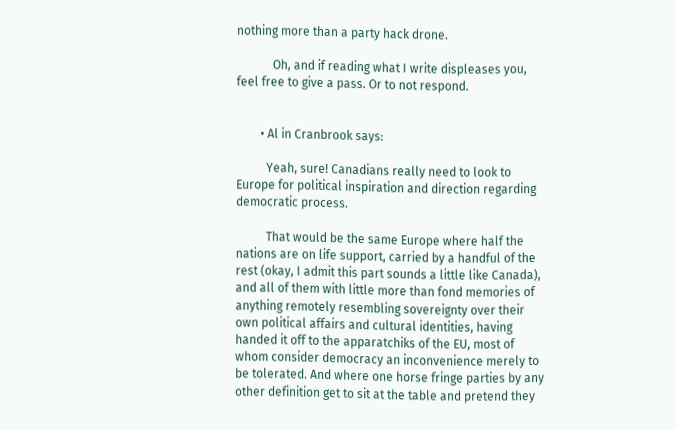nothing more than a party hack drone.

            Oh, and if reading what I write displeases you, feel free to give a pass. Or to not respond.


        • Al in Cranbrook says:

          Yeah, sure! Canadians really need to look to Europe for political inspiration and direction regarding democratic process.

          That would be the same Europe where half the nations are on life support, carried by a handful of the rest (okay, I admit this part sounds a little like Canada), and all of them with little more than fond memories of anything remotely resembling sovereignty over their own political affairs and cultural identities, having handed it off to the apparatchiks of the EU, most of whom consider democracy an inconvenience merely to be tolerated. And where one horse fringe parties by any other definition get to sit at the table and pretend they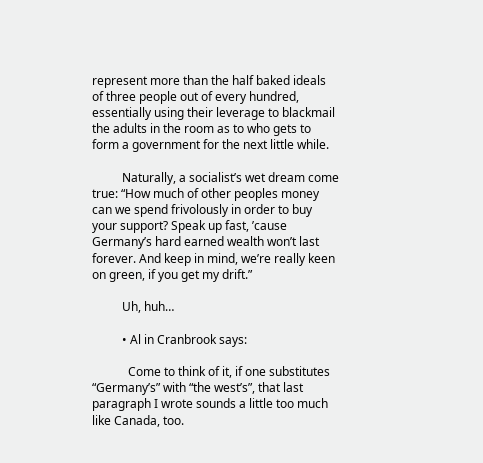represent more than the half baked ideals of three people out of every hundred, essentially using their leverage to blackmail the adults in the room as to who gets to form a government for the next little while.

          Naturally, a socialist’s wet dream come true: “How much of other peoples money can we spend frivolously in order to buy your support? Speak up fast, ’cause Germany’s hard earned wealth won’t last forever. And keep in mind, we’re really keen on green, if you get my drift.”

          Uh, huh…

          • Al in Cranbrook says:

            Come to think of it, if one substitutes “Germany’s” with “the west’s”, that last paragraph I wrote sounds a little too much like Canada, too.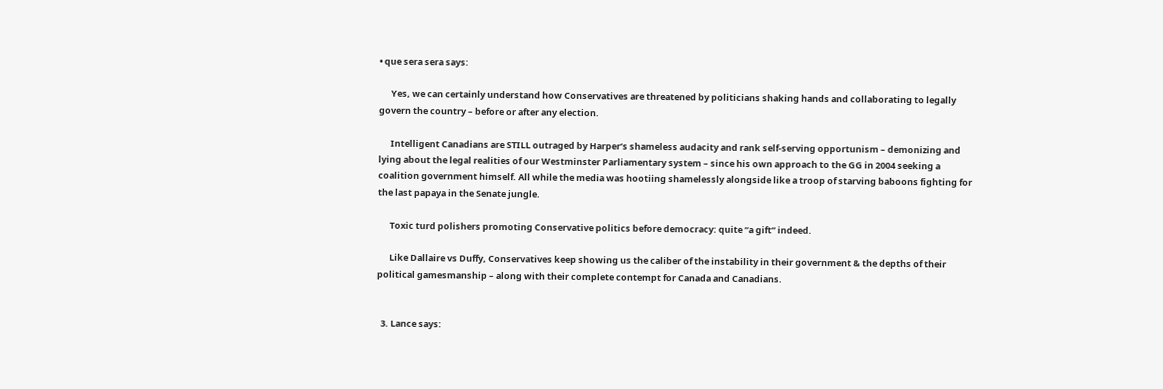• que sera sera says:

      Yes, we can certainly understand how Conservatives are threatened by politicians shaking hands and collaborating to legally govern the country – before or after any election.

      Intelligent Canadians are STILL outraged by Harper’s shameless audacity and rank self-serving opportunism – demonizing and lying about the legal realities of our Westminster Parliamentary system – since his own approach to the GG in 2004 seeking a coalition government himself. All while the media was hootiing shamelessly alongside like a troop of starving baboons fighting for the last papaya in the Senate jungle.

      Toxic turd polishers promoting Conservative politics before democracy: quite “a gift” indeed.

      Like Dallaire vs Duffy, Conservatives keep showing us the caliber of the instability in their government & the depths of their political gamesmanship – along with their complete contempt for Canada and Canadians.


  3. Lance says: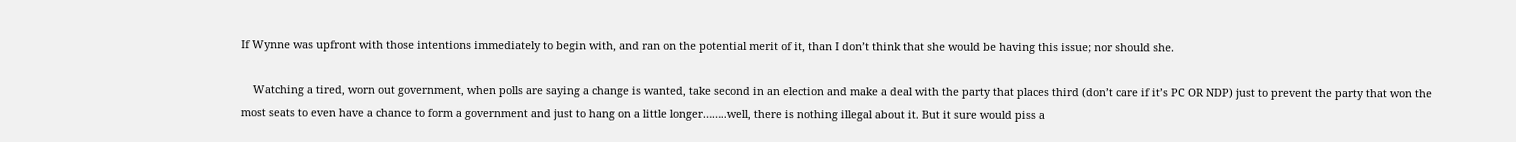If Wynne was upfront with those intentions immediately to begin with, and ran on the potential merit of it, than I don’t think that she would be having this issue; nor should she.

    Watching a tired, worn out government, when polls are saying a change is wanted, take second in an election and make a deal with the party that places third (don’t care if it’s PC OR NDP) just to prevent the party that won the most seats to even have a chance to form a government and just to hang on a little longer……..well, there is nothing illegal about it. But it sure would piss a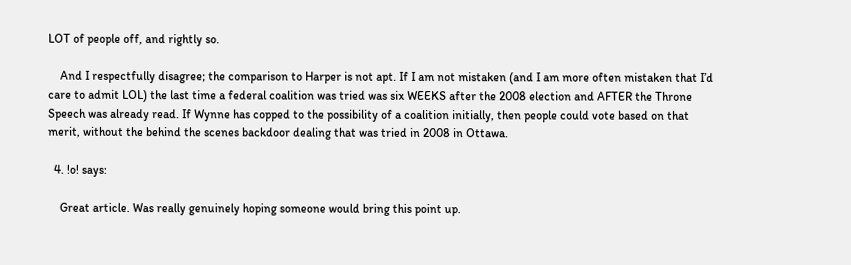LOT of people off, and rightly so.

    And I respectfully disagree; the comparison to Harper is not apt. If I am not mistaken (and I am more often mistaken that I’d care to admit LOL) the last time a federal coalition was tried was six WEEKS after the 2008 election and AFTER the Throne Speech was already read. If Wynne has copped to the possibility of a coalition initially, then people could vote based on that merit, without the behind the scenes backdoor dealing that was tried in 2008 in Ottawa.

  4. !o! says:

    Great article. Was really genuinely hoping someone would bring this point up.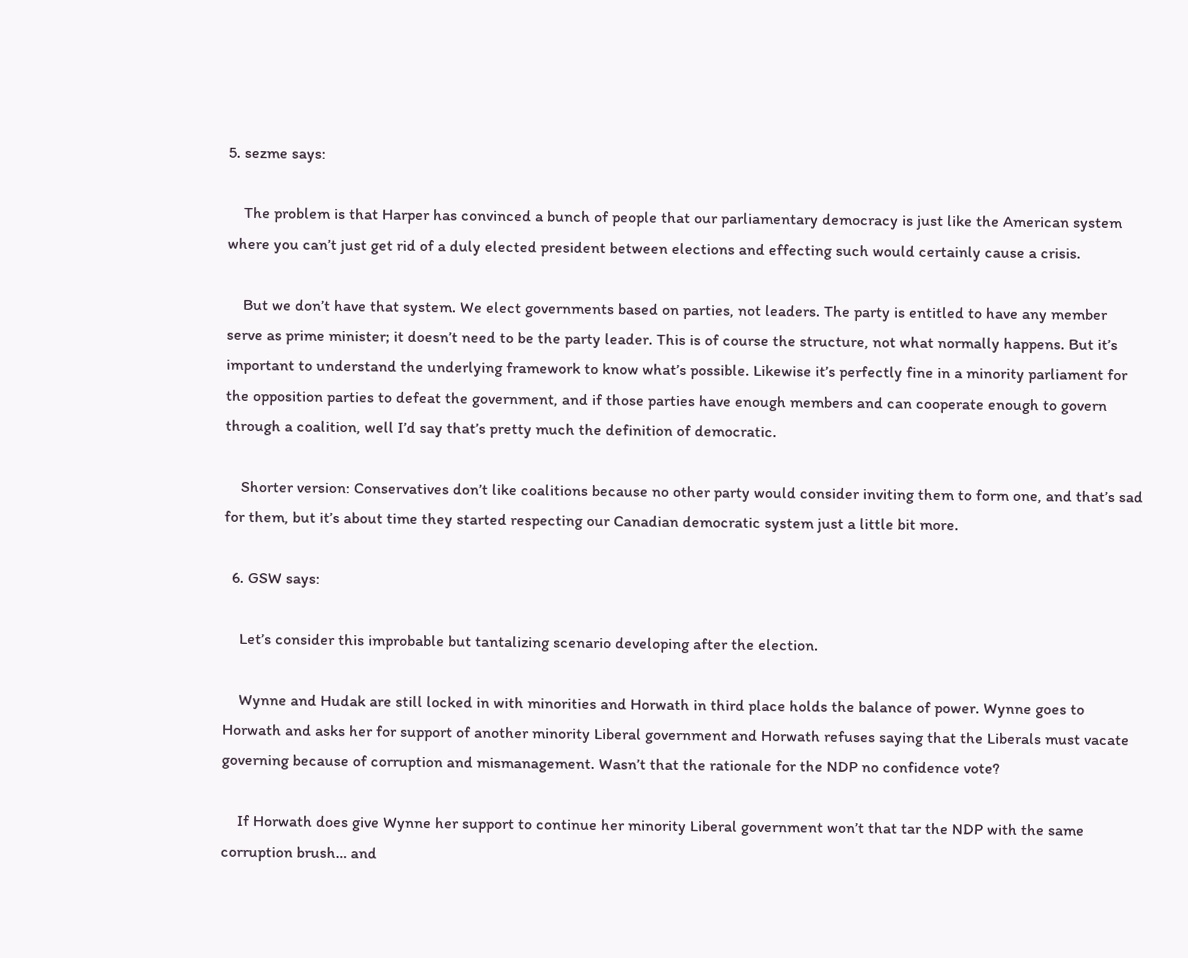5. sezme says:

    The problem is that Harper has convinced a bunch of people that our parliamentary democracy is just like the American system where you can’t just get rid of a duly elected president between elections and effecting such would certainly cause a crisis.

    But we don’t have that system. We elect governments based on parties, not leaders. The party is entitled to have any member serve as prime minister; it doesn’t need to be the party leader. This is of course the structure, not what normally happens. But it’s important to understand the underlying framework to know what’s possible. Likewise it’s perfectly fine in a minority parliament for the opposition parties to defeat the government, and if those parties have enough members and can cooperate enough to govern through a coalition, well I’d say that’s pretty much the definition of democratic.

    Shorter version: Conservatives don’t like coalitions because no other party would consider inviting them to form one, and that’s sad for them, but it’s about time they started respecting our Canadian democratic system just a little bit more.

  6. GSW says:

    Let’s consider this improbable but tantalizing scenario developing after the election.

    Wynne and Hudak are still locked in with minorities and Horwath in third place holds the balance of power. Wynne goes to Horwath and asks her for support of another minority Liberal government and Horwath refuses saying that the Liberals must vacate governing because of corruption and mismanagement. Wasn’t that the rationale for the NDP no confidence vote?

    If Horwath does give Wynne her support to continue her minority Liberal government won’t that tar the NDP with the same corruption brush… and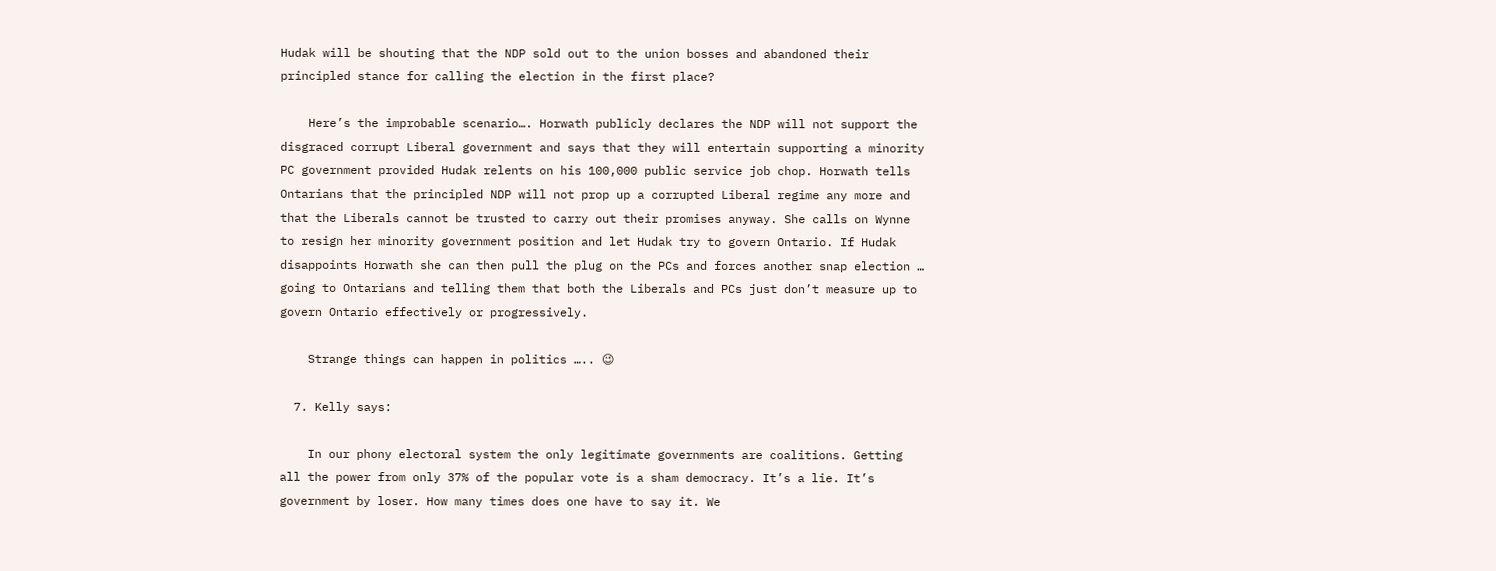Hudak will be shouting that the NDP sold out to the union bosses and abandoned their principled stance for calling the election in the first place?

    Here’s the improbable scenario…. Horwath publicly declares the NDP will not support the disgraced corrupt Liberal government and says that they will entertain supporting a minority PC government provided Hudak relents on his 100,000 public service job chop. Horwath tells Ontarians that the principled NDP will not prop up a corrupted Liberal regime any more and that the Liberals cannot be trusted to carry out their promises anyway. She calls on Wynne to resign her minority government position and let Hudak try to govern Ontario. If Hudak disappoints Horwath she can then pull the plug on the PCs and forces another snap election … going to Ontarians and telling them that both the Liberals and PCs just don’t measure up to govern Ontario effectively or progressively.

    Strange things can happen in politics ….. 😉

  7. Kelly says:

    In our phony electoral system the only legitimate governments are coalitions. Getting all the power from only 37% of the popular vote is a sham democracy. It’s a lie. It’s government by loser. How many times does one have to say it. We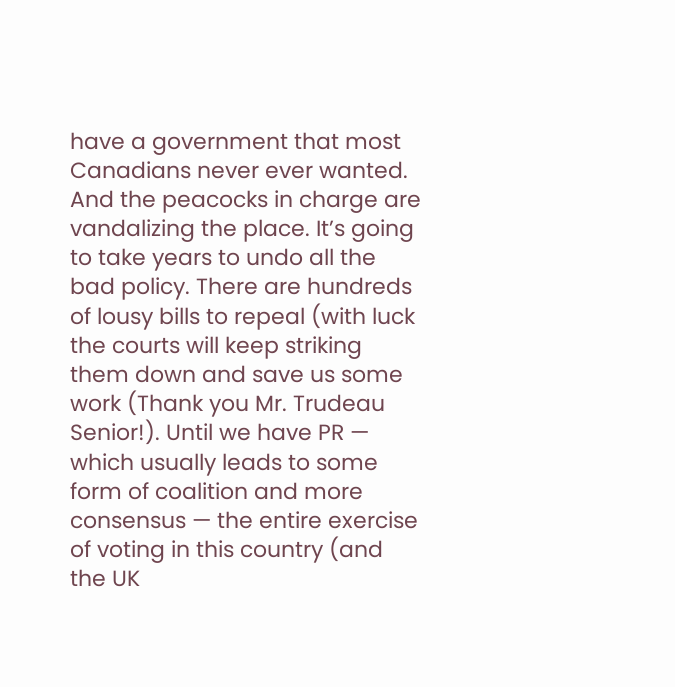have a government that most Canadians never ever wanted. And the peacocks in charge are vandalizing the place. It’s going to take years to undo all the bad policy. There are hundreds of lousy bills to repeal (with luck the courts will keep striking them down and save us some work (Thank you Mr. Trudeau Senior!). Until we have PR — which usually leads to some form of coalition and more consensus — the entire exercise of voting in this country (and the UK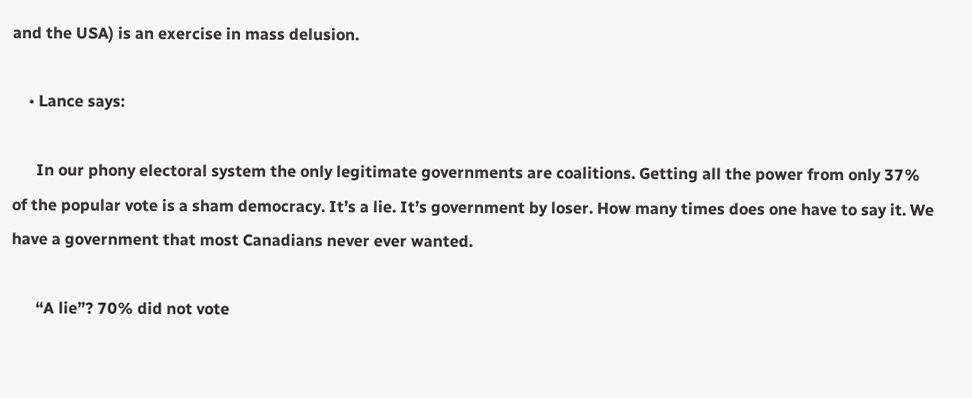and the USA) is an exercise in mass delusion.

    • Lance says:

      In our phony electoral system the only legitimate governments are coalitions. Getting all the power from only 37% of the popular vote is a sham democracy. It’s a lie. It’s government by loser. How many times does one have to say it. We have a government that most Canadians never ever wanted.

      “A lie”? 70% did not vote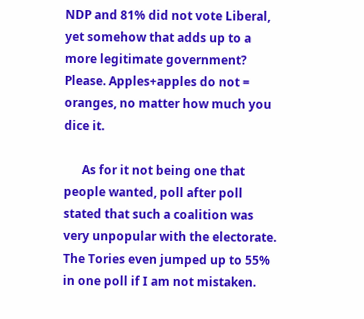NDP and 81% did not vote Liberal, yet somehow that adds up to a more legitimate government? Please. Apples+apples do not = oranges, no matter how much you dice it.

      As for it not being one that people wanted, poll after poll stated that such a coalition was very unpopular with the electorate. The Tories even jumped up to 55% in one poll if I am not mistaken.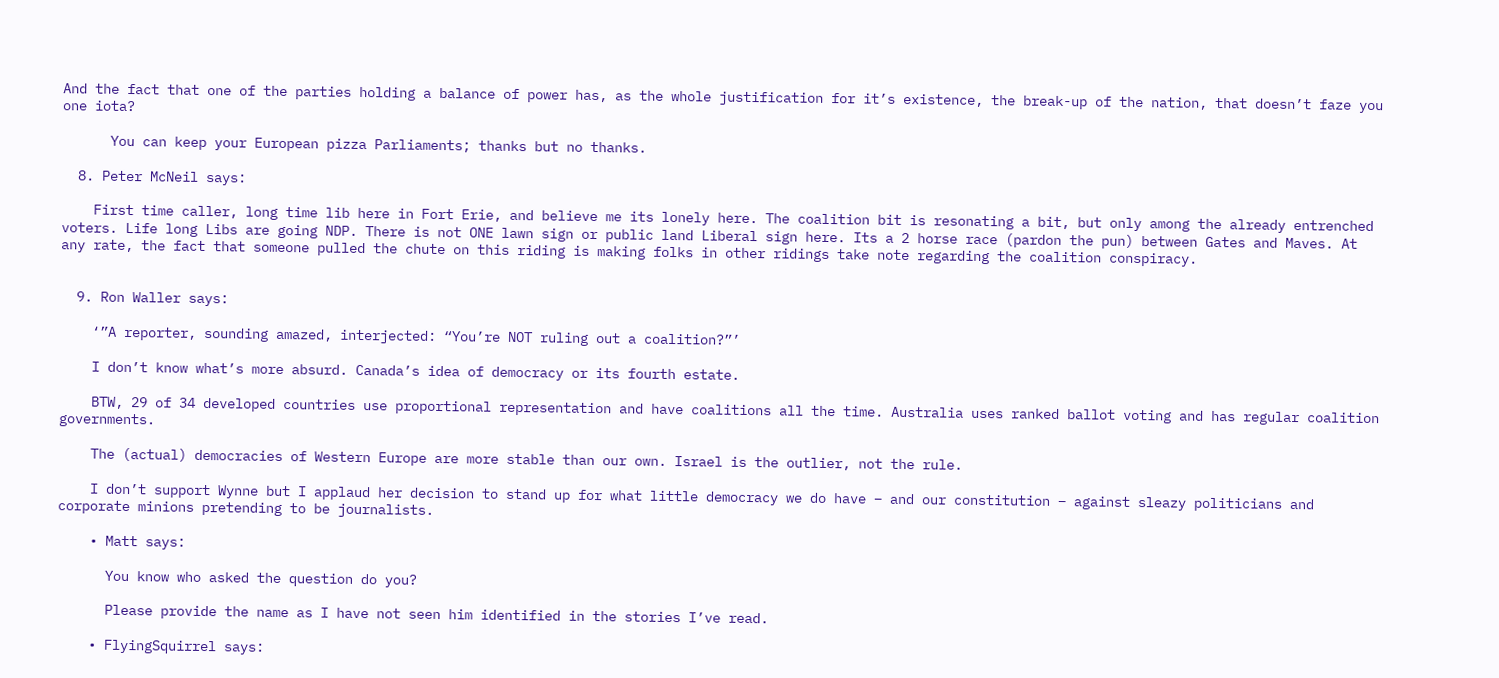And the fact that one of the parties holding a balance of power has, as the whole justification for it’s existence, the break-up of the nation, that doesn’t faze you one iota?

      You can keep your European pizza Parliaments; thanks but no thanks.

  8. Peter McNeil says:

    First time caller, long time lib here in Fort Erie, and believe me its lonely here. The coalition bit is resonating a bit, but only among the already entrenched voters. Life long Libs are going NDP. There is not ONE lawn sign or public land Liberal sign here. Its a 2 horse race (pardon the pun) between Gates and Maves. At any rate, the fact that someone pulled the chute on this riding is making folks in other ridings take note regarding the coalition conspiracy.


  9. Ron Waller says:

    ‘”A reporter, sounding amazed, interjected: “You’re NOT ruling out a coalition?”’

    I don’t know what’s more absurd. Canada’s idea of democracy or its fourth estate.

    BTW, 29 of 34 developed countries use proportional representation and have coalitions all the time. Australia uses ranked ballot voting and has regular coalition governments.

    The (actual) democracies of Western Europe are more stable than our own. Israel is the outlier, not the rule.

    I don’t support Wynne but I applaud her decision to stand up for what little democracy we do have – and our constitution – against sleazy politicians and corporate minions pretending to be journalists.

    • Matt says:

      You know who asked the question do you?

      Please provide the name as I have not seen him identified in the stories I’ve read.

    • FlyingSquirrel says: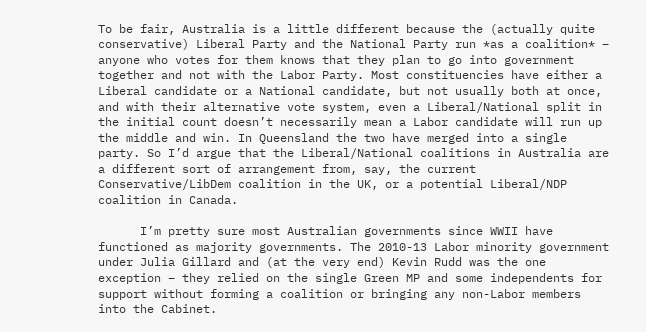To be fair, Australia is a little different because the (actually quite conservative) Liberal Party and the National Party run *as a coalition* – anyone who votes for them knows that they plan to go into government together and not with the Labor Party. Most constituencies have either a Liberal candidate or a National candidate, but not usually both at once, and with their alternative vote system, even a Liberal/National split in the initial count doesn’t necessarily mean a Labor candidate will run up the middle and win. In Queensland the two have merged into a single party. So I’d argue that the Liberal/National coalitions in Australia are a different sort of arrangement from, say, the current Conservative/LibDem coalition in the UK, or a potential Liberal/NDP coalition in Canada.

      I’m pretty sure most Australian governments since WWII have functioned as majority governments. The 2010-13 Labor minority government under Julia Gillard and (at the very end) Kevin Rudd was the one exception – they relied on the single Green MP and some independents for support without forming a coalition or bringing any non-Labor members into the Cabinet.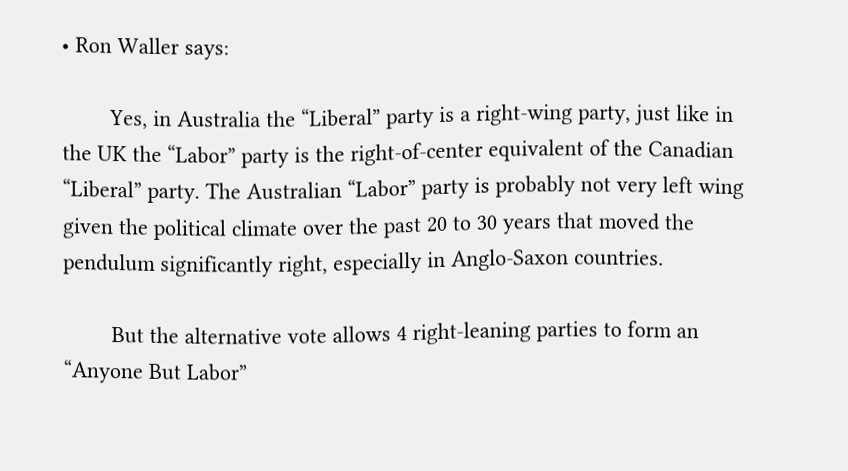• Ron Waller says:

        Yes, in Australia the “Liberal” party is a right-wing party, just like in the UK the “Labor” party is the right-of-center equivalent of the Canadian “Liberal” party. The Australian “Labor” party is probably not very left wing given the political climate over the past 20 to 30 years that moved the pendulum significantly right, especially in Anglo-Saxon countries.

        But the alternative vote allows 4 right-leaning parties to form an “Anyone But Labor”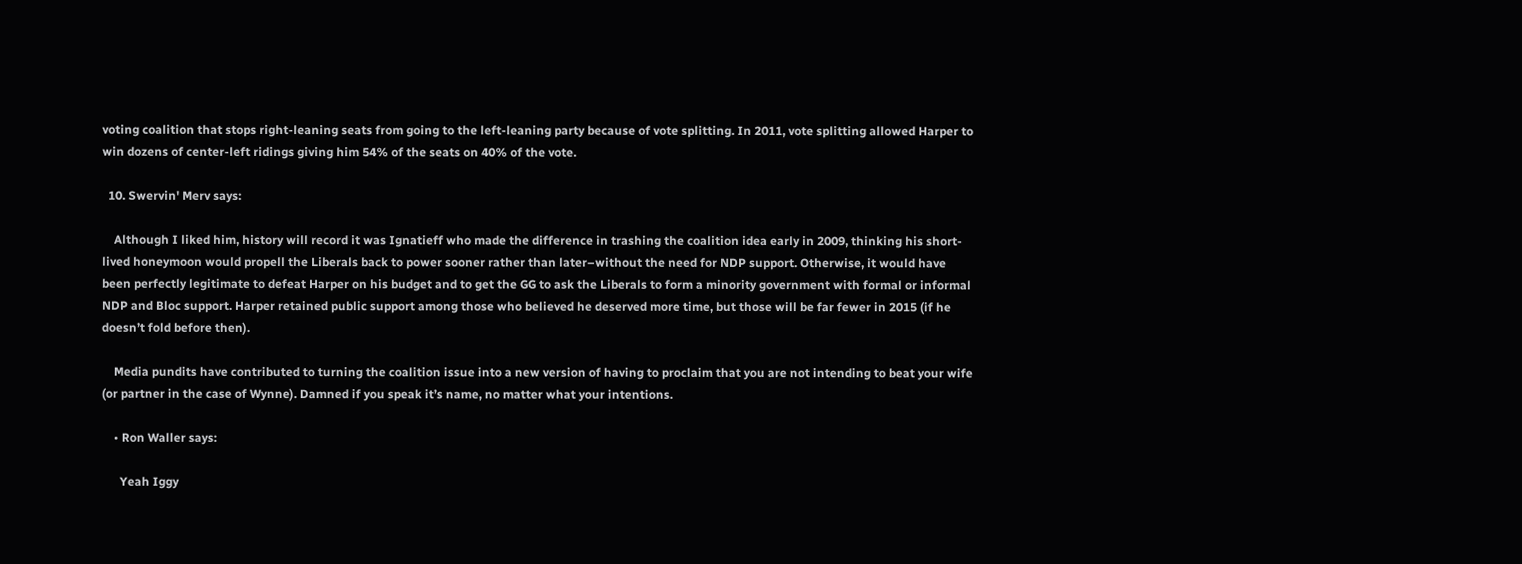voting coalition that stops right-leaning seats from going to the left-leaning party because of vote splitting. In 2011, vote splitting allowed Harper to win dozens of center-left ridings giving him 54% of the seats on 40% of the vote.

  10. Swervin' Merv says:

    Although I liked him, history will record it was Ignatieff who made the difference in trashing the coalition idea early in 2009, thinking his short-lived honeymoon would propell the Liberals back to power sooner rather than later–without the need for NDP support. Otherwise, it would have been perfectly legitimate to defeat Harper on his budget and to get the GG to ask the Liberals to form a minority government with formal or informal NDP and Bloc support. Harper retained public support among those who believed he deserved more time, but those will be far fewer in 2015 (if he doesn’t fold before then).

    Media pundits have contributed to turning the coalition issue into a new version of having to proclaim that you are not intending to beat your wife (or partner in the case of Wynne). Damned if you speak it’s name, no matter what your intentions.

    • Ron Waller says:

      Yeah Iggy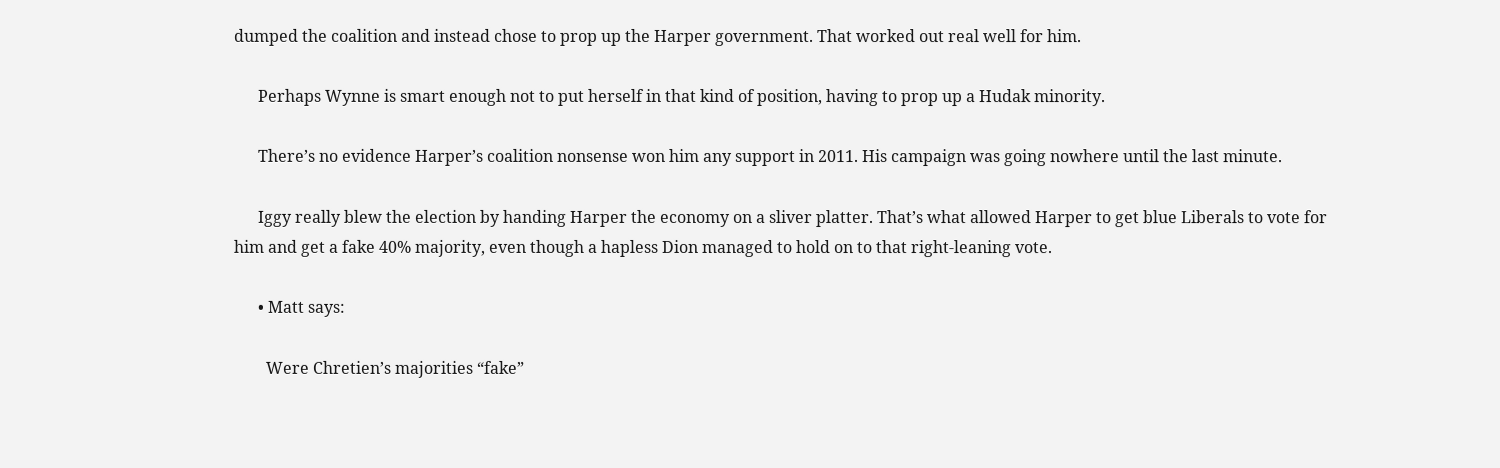dumped the coalition and instead chose to prop up the Harper government. That worked out real well for him.

      Perhaps Wynne is smart enough not to put herself in that kind of position, having to prop up a Hudak minority.

      There’s no evidence Harper’s coalition nonsense won him any support in 2011. His campaign was going nowhere until the last minute.

      Iggy really blew the election by handing Harper the economy on a sliver platter. That’s what allowed Harper to get blue Liberals to vote for him and get a fake 40% majority, even though a hapless Dion managed to hold on to that right-leaning vote.

      • Matt says:

        Were Chretien’s majorities “fake”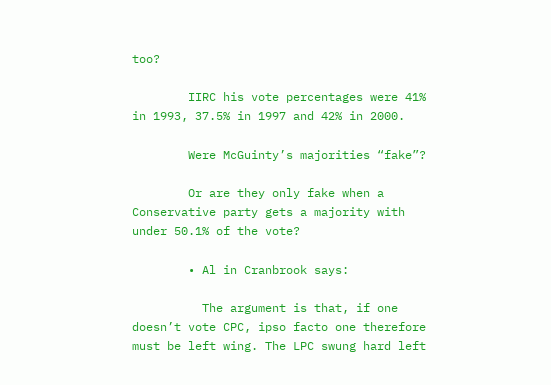too?

        IIRC his vote percentages were 41% in 1993, 37.5% in 1997 and 42% in 2000.

        Were McGuinty’s majorities “fake”?

        Or are they only fake when a Conservative party gets a majority with under 50.1% of the vote?

        • Al in Cranbrook says:

          The argument is that, if one doesn’t vote CPC, ipso facto one therefore must be left wing. The LPC swung hard left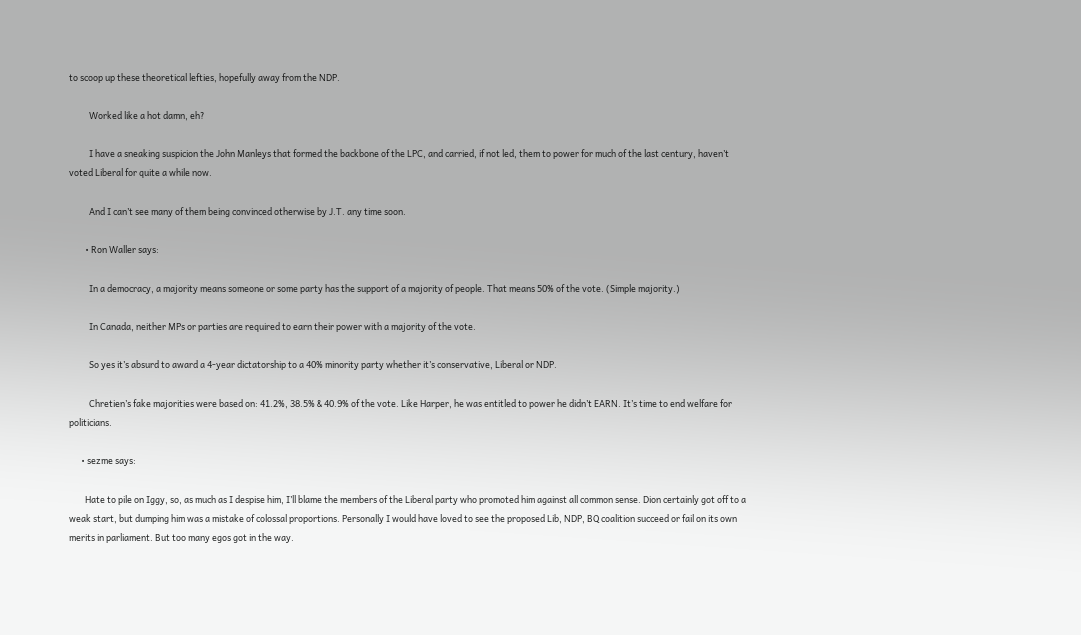to scoop up these theoretical lefties, hopefully away from the NDP.

          Worked like a hot damn, eh?

          I have a sneaking suspicion the John Manleys that formed the backbone of the LPC, and carried, if not led, them to power for much of the last century, haven’t voted Liberal for quite a while now.

          And I can’t see many of them being convinced otherwise by J.T. any time soon.

        • Ron Waller says:

          In a democracy, a majority means someone or some party has the support of a majority of people. That means 50% of the vote. (Simple majority.)

          In Canada, neither MPs or parties are required to earn their power with a majority of the vote.

          So yes it’s absurd to award a 4-year dictatorship to a 40% minority party whether it’s conservative, Liberal or NDP.

          Chretien’s fake majorities were based on: 41.2%, 38.5% & 40.9% of the vote. Like Harper, he was entitled to power he didn’t EARN. It’s time to end welfare for politicians.

      • sezme says:

        Hate to pile on Iggy, so, as much as I despise him, I’ll blame the members of the Liberal party who promoted him against all common sense. Dion certainly got off to a weak start, but dumping him was a mistake of colossal proportions. Personally I would have loved to see the proposed Lib, NDP, BQ coalition succeed or fail on its own merits in parliament. But too many egos got in the way.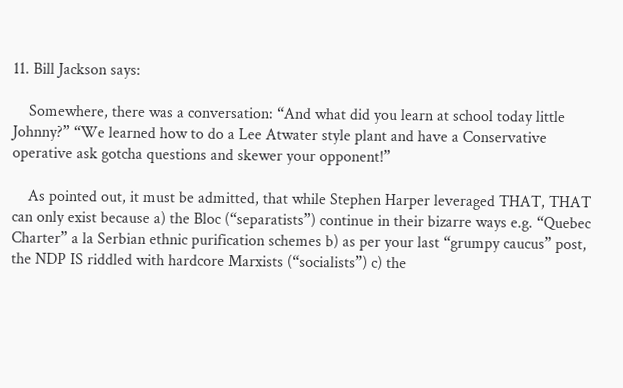11. Bill Jackson says:

    Somewhere, there was a conversation: “And what did you learn at school today little Johnny?” “We learned how to do a Lee Atwater style plant and have a Conservative operative ask gotcha questions and skewer your opponent!”

    As pointed out, it must be admitted, that while Stephen Harper leveraged THAT, THAT can only exist because a) the Bloc (“separatists”) continue in their bizarre ways e.g. “Quebec Charter” a la Serbian ethnic purification schemes b) as per your last “grumpy caucus” post, the NDP IS riddled with hardcore Marxists (“socialists”) c) the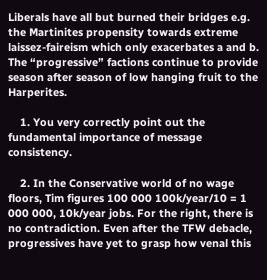Liberals have all but burned their bridges e.g. the Martinites propensity towards extreme laissez-faireism which only exacerbates a and b. The “progressive” factions continue to provide season after season of low hanging fruit to the Harperites.

    1. You very correctly point out the fundamental importance of message consistency.

    2. In the Conservative world of no wage floors, Tim figures 100 000 100k/year/10 = 1 000 000, 10k/year jobs. For the right, there is no contradiction. Even after the TFW debacle, progressives have yet to grasp how venal this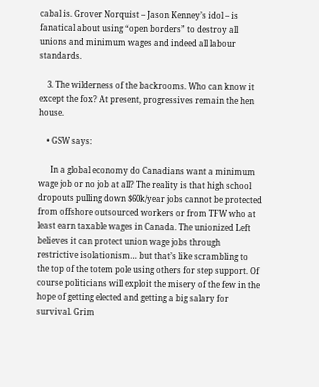cabal is. Grover Norquist – Jason Kenney’s idol – is fanatical about using “open borders” to destroy all unions and minimum wages and indeed all labour standards.

    3. The wilderness of the backrooms. Who can know it except the fox? At present, progressives remain the hen house.

    • GSW says:

      In a global economy do Canadians want a minimum wage job or no job at all? The reality is that high school dropouts pulling down $60k/year jobs cannot be protected from offshore outsourced workers or from TFW who at least earn taxable wages in Canada. The unionized Left believes it can protect union wage jobs through restrictive isolationism… but that’s like scrambling to the top of the totem pole using others for step support. Of course politicians will exploit the misery of the few in the hope of getting elected and getting a big salary for survival. Grim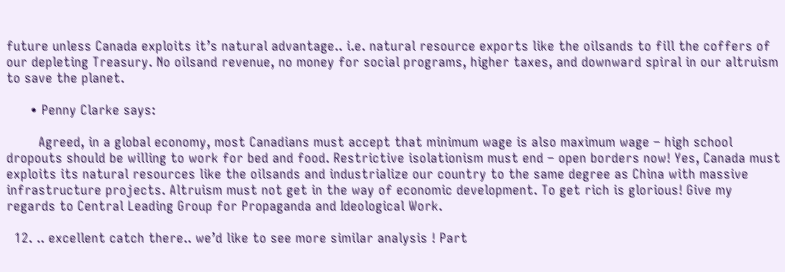future unless Canada exploits it’s natural advantage.. i.e. natural resource exports like the oilsands to fill the coffers of our depleting Treasury. No oilsand revenue, no money for social programs, higher taxes, and downward spiral in our altruism to save the planet.

      • Penny Clarke says:

        Agreed, in a global economy, most Canadians must accept that minimum wage is also maximum wage – high school dropouts should be willing to work for bed and food. Restrictive isolationism must end – open borders now! Yes, Canada must exploits its natural resources like the oilsands and industrialize our country to the same degree as China with massive infrastructure projects. Altruism must not get in the way of economic development. To get rich is glorious! Give my regards to Central Leading Group for Propaganda and Ideological Work.

  12. .. excellent catch there.. we’d like to see more similar analysis ! Part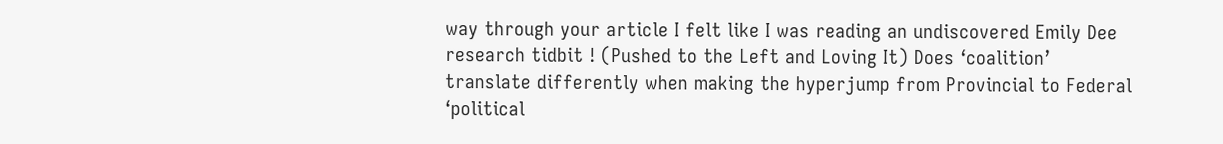way through your article I felt like I was reading an undiscovered Emily Dee research tidbit ! (Pushed to the Left and Loving It) Does ‘coalition’ translate differently when making the hyperjump from Provincial to Federal ‘political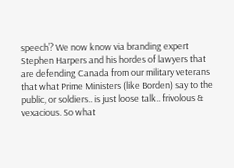speech’? We now know via branding expert Stephen Harpers and his hordes of lawyers that are defending Canada from our military veterans that what Prime Ministers (like Borden) say to the public, or soldiers.. is just loose talk.. frivolous & vexacious. So what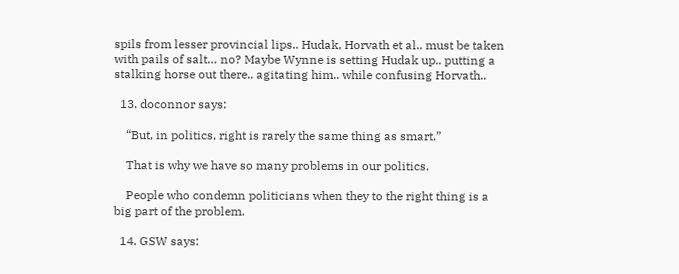spils from lesser provincial lips.. Hudak, Horvath et al.. must be taken with pails of salt… no? Maybe Wynne is setting Hudak up.. putting a stalking horse out there.. agitating him.. while confusing Horvath..

  13. doconnor says:

    “But, in politics, right is rarely the same thing as smart.”

    That is why we have so many problems in our politics.

    People who condemn politicians when they to the right thing is a big part of the problem.

  14. GSW says: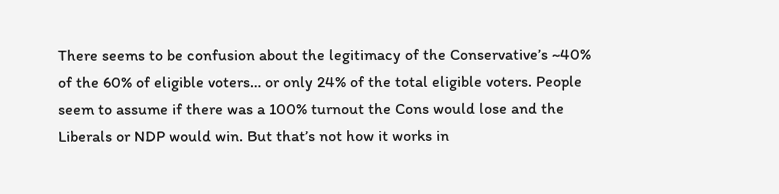There seems to be confusion about the legitimacy of the Conservative’s ~40% of the 60% of eligible voters… or only 24% of the total eligible voters. People seem to assume if there was a 100% turnout the Cons would lose and the Liberals or NDP would win. But that’s not how it works in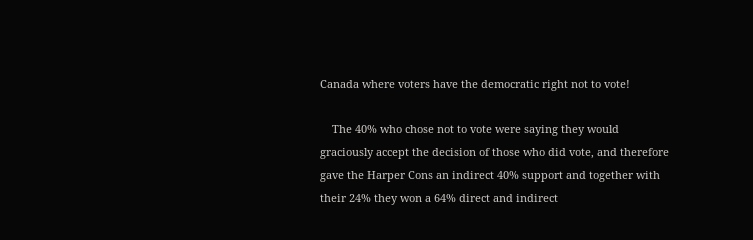Canada where voters have the democratic right not to vote!

    The 40% who chose not to vote were saying they would graciously accept the decision of those who did vote, and therefore gave the Harper Cons an indirect 40% support and together with their 24% they won a 64% direct and indirect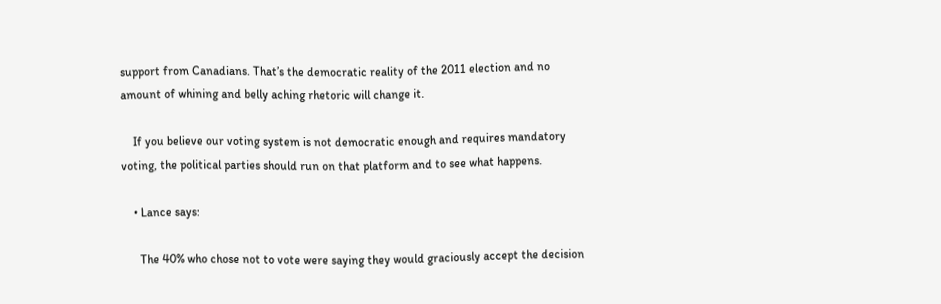support from Canadians. That’s the democratic reality of the 2011 election and no amount of whining and belly aching rhetoric will change it.

    If you believe our voting system is not democratic enough and requires mandatory voting, the political parties should run on that platform and to see what happens.

    • Lance says:

      The 40% who chose not to vote were saying they would graciously accept the decision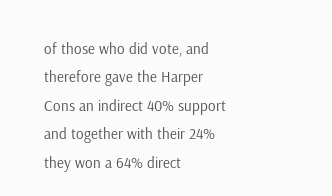of those who did vote, and therefore gave the Harper Cons an indirect 40% support and together with their 24% they won a 64% direct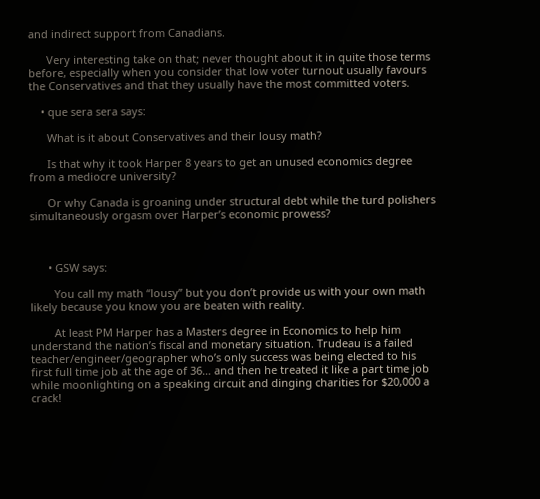and indirect support from Canadians.

      Very interesting take on that; never thought about it in quite those terms before, especially when you consider that low voter turnout usually favours the Conservatives and that they usually have the most committed voters.

    • que sera sera says:

      What is it about Conservatives and their lousy math?

      Is that why it took Harper 8 years to get an unused economics degree from a mediocre university?

      Or why Canada is groaning under structural debt while the turd polishers simultaneously orgasm over Harper’s economic prowess?



      • GSW says:

        You call my math “lousy” but you don’t provide us with your own math likely because you know you are beaten with reality.

        At least PM Harper has a Masters degree in Economics to help him understand the nation’s fiscal and monetary situation. Trudeau is a failed teacher/engineer/geographer who’s only success was being elected to his first full time job at the age of 36… and then he treated it like a part time job while moonlighting on a speaking circuit and dinging charities for $20,000 a crack!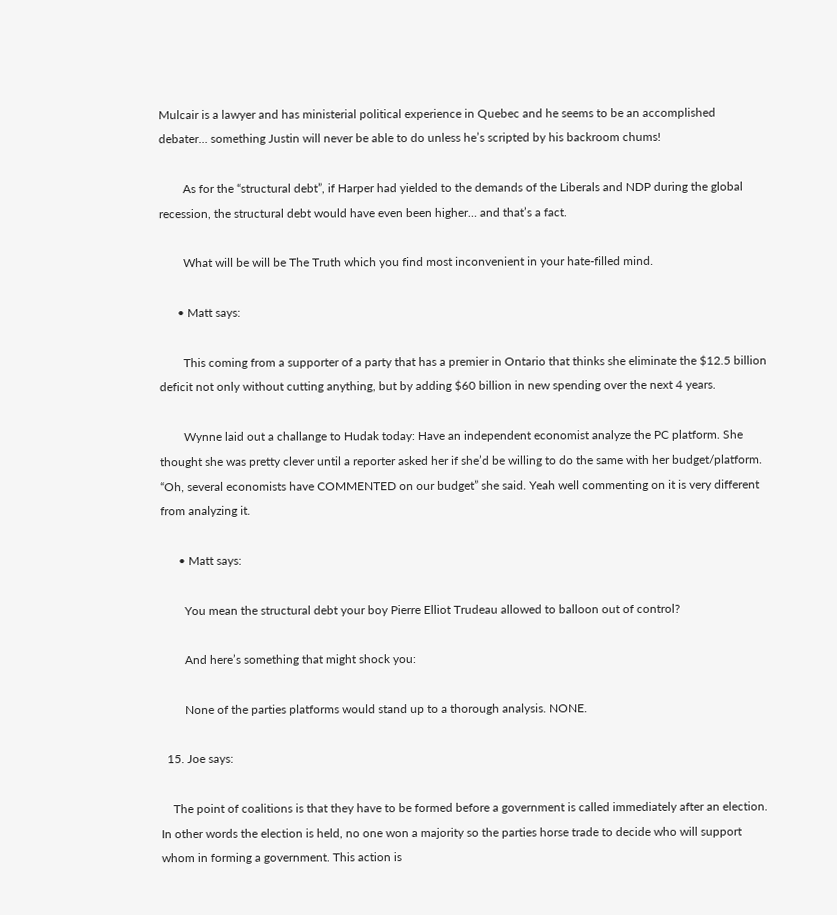Mulcair is a lawyer and has ministerial political experience in Quebec and he seems to be an accomplished debater… something Justin will never be able to do unless he’s scripted by his backroom chums!

        As for the “structural debt”, if Harper had yielded to the demands of the Liberals and NDP during the global recession, the structural debt would have even been higher… and that’s a fact.

        What will be will be The Truth which you find most inconvenient in your hate-filled mind.

      • Matt says:

        This coming from a supporter of a party that has a premier in Ontario that thinks she eliminate the $12.5 billion deficit not only without cutting anything, but by adding $60 billion in new spending over the next 4 years.

        Wynne laid out a challange to Hudak today: Have an independent economist analyze the PC platform. She thought she was pretty clever until a reporter asked her if she’d be willing to do the same with her budget/platform. “Oh, several economists have COMMENTED on our budget” she said. Yeah well commenting on it is very different from analyzing it.

      • Matt says:

        You mean the structural debt your boy Pierre Elliot Trudeau allowed to balloon out of control?

        And here’s something that might shock you:

        None of the parties platforms would stand up to a thorough analysis. NONE.

  15. Joe says:

    The point of coalitions is that they have to be formed before a government is called immediately after an election. In other words the election is held, no one won a majority so the parties horse trade to decide who will support whom in forming a government. This action is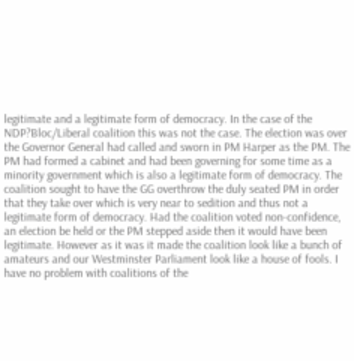legitimate and a legitimate form of democracy. In the case of the NDP?Bloc/Liberal coalition this was not the case. The election was over the Governor General had called and sworn in PM Harper as the PM. The PM had formed a cabinet and had been governing for some time as a minority government which is also a legitimate form of democracy. The coalition sought to have the GG overthrow the duly seated PM in order that they take over which is very near to sedition and thus not a legitimate form of democracy. Had the coalition voted non-confidence, an election be held or the PM stepped aside then it would have been legitimate. However as it was it made the coalition look like a bunch of amateurs and our Westminster Parliament look like a house of fools. I have no problem with coalitions of the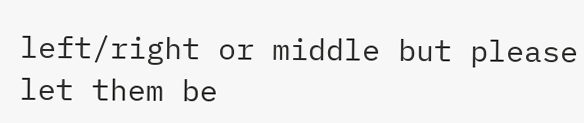left/right or middle but please let them be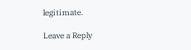legitimate.

Leave a Reply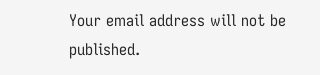Your email address will not be published.